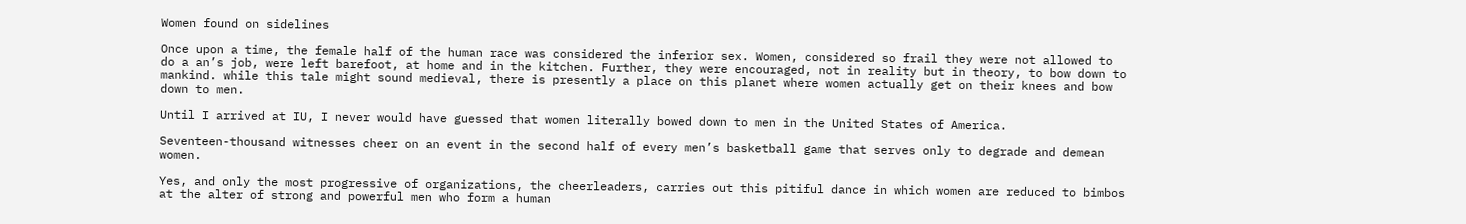Women found on sidelines

Once upon a time, the female half of the human race was considered the inferior sex. Women, considered so frail they were not allowed to do a an’s job, were left barefoot, at home and in the kitchen. Further, they were encouraged, not in reality but in theory, to bow down to mankind. while this tale might sound medieval, there is presently a place on this planet where women actually get on their knees and bow down to men.

Until I arrived at IU, I never would have guessed that women literally bowed down to men in the United States of America.

Seventeen-thousand witnesses cheer on an event in the second half of every men’s basketball game that serves only to degrade and demean women.

Yes, and only the most progressive of organizations, the cheerleaders, carries out this pitiful dance in which women are reduced to bimbos at the alter of strong and powerful men who form a human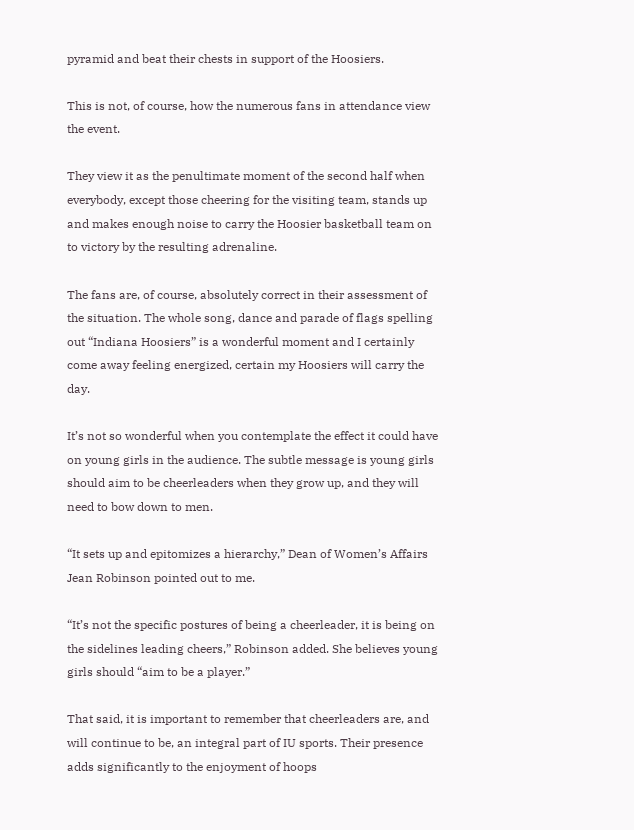pyramid and beat their chests in support of the Hoosiers.

This is not, of course, how the numerous fans in attendance view the event.

They view it as the penultimate moment of the second half when everybody, except those cheering for the visiting team, stands up and makes enough noise to carry the Hoosier basketball team on to victory by the resulting adrenaline.

The fans are, of course, absolutely correct in their assessment of the situation. The whole song, dance and parade of flags spelling out “Indiana Hoosiers” is a wonderful moment and I certainly come away feeling energized, certain my Hoosiers will carry the day.

It’s not so wonderful when you contemplate the effect it could have on young girls in the audience. The subtle message is young girls should aim to be cheerleaders when they grow up, and they will need to bow down to men.

“It sets up and epitomizes a hierarchy,” Dean of Women’s Affairs Jean Robinson pointed out to me.

“It’s not the specific postures of being a cheerleader, it is being on the sidelines leading cheers,” Robinson added. She believes young girls should “aim to be a player.”

That said, it is important to remember that cheerleaders are, and will continue to be, an integral part of IU sports. Their presence adds significantly to the enjoyment of hoops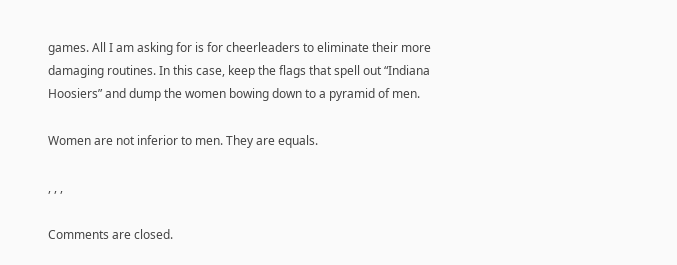games. All I am asking for is for cheerleaders to eliminate their more damaging routines. In this case, keep the flags that spell out “Indiana Hoosiers” and dump the women bowing down to a pyramid of men.

Women are not inferior to men. They are equals.

, , ,

Comments are closed.